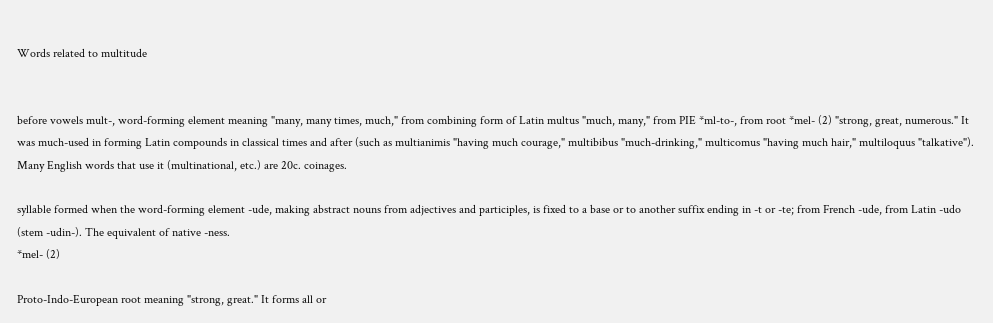Words related to multitude


before vowels mult-, word-forming element meaning "many, many times, much," from combining form of Latin multus "much, many," from PIE *ml-to-, from root *mel- (2) "strong, great, numerous." It was much-used in forming Latin compounds in classical times and after (such as multianimis "having much courage," multibibus "much-drinking," multicomus "having much hair," multiloquus "talkative"). Many English words that use it (multinational, etc.) are 20c. coinages.

syllable formed when the word-forming element -ude, making abstract nouns from adjectives and participles, is fixed to a base or to another suffix ending in -t or -te; from French -ude, from Latin -udo (stem -udin-). The equivalent of native -ness.
*mel- (2)

Proto-Indo-European root meaning "strong, great." It forms all or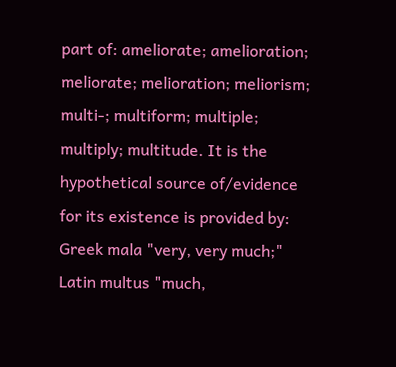part of: ameliorate; amelioration; meliorate; melioration; meliorism; multi-; multiform; multiple; multiply; multitude. It is the hypothetical source of/evidence for its existence is provided by: Greek mala "very, very much;" Latin multus "much,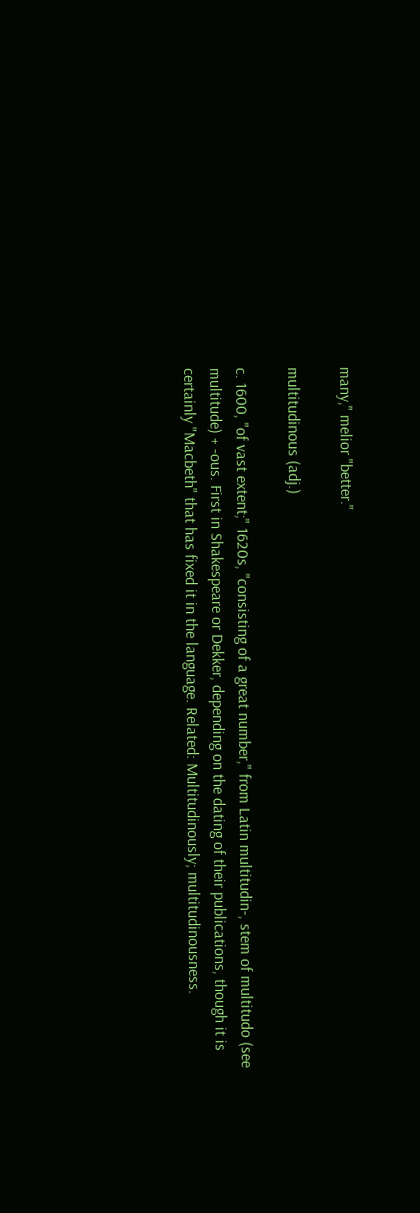many," melior "better."

multitudinous (adj.)

c. 1600, "of vast extent;" 1620s, "consisting of a great number," from Latin multitudin-, stem of multitudo (see multitude) + -ous. First in Shakespeare or Dekker, depending on the dating of their publications, though it is certainly "Macbeth" that has fixed it in the language. Related: Multitudinously; multitudinousness.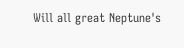Will all great Neptune's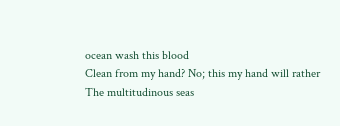ocean wash this blood
Clean from my hand? No; this my hand will rather
The multitudinous seas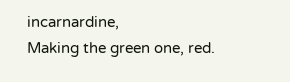incarnardine,
Making the green one, red.